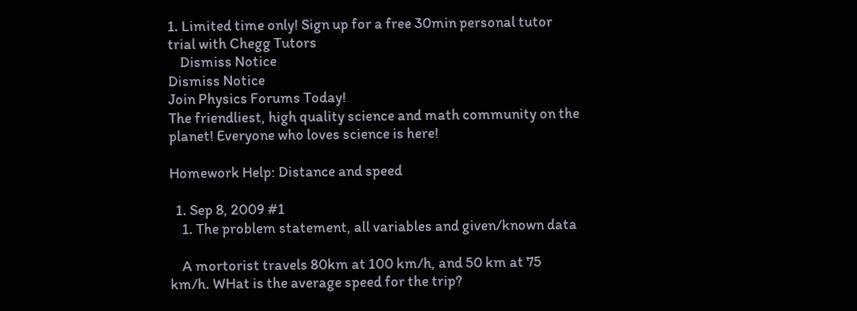1. Limited time only! Sign up for a free 30min personal tutor trial with Chegg Tutors
    Dismiss Notice
Dismiss Notice
Join Physics Forums Today!
The friendliest, high quality science and math community on the planet! Everyone who loves science is here!

Homework Help: Distance and speed

  1. Sep 8, 2009 #1
    1. The problem statement, all variables and given/known data

    A mortorist travels 80km at 100 km/h, and 50 km at 75 km/h. WHat is the average speed for the trip?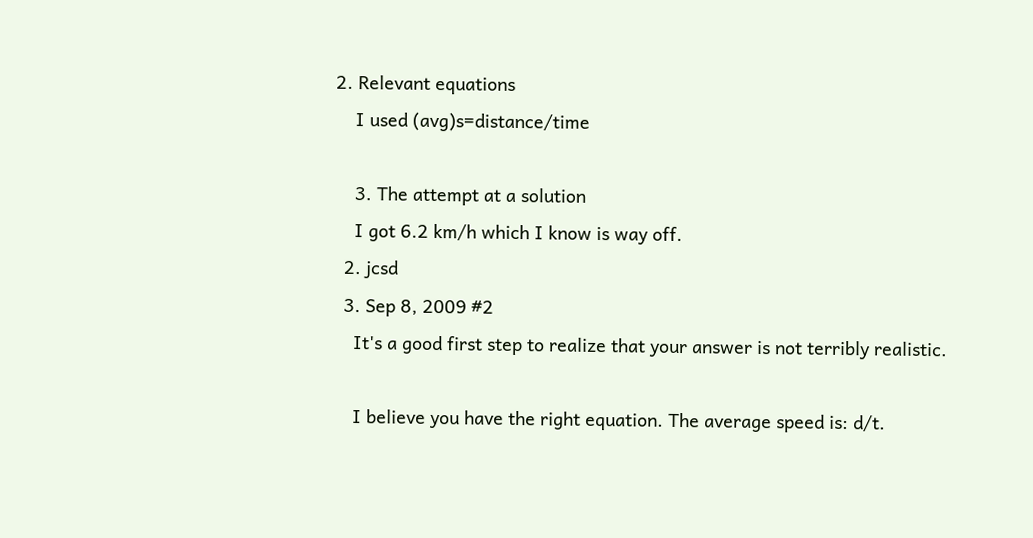2. Relevant equations
    I used (avg)s=distance/time

    3. The attempt at a solution
    I got 6.2 km/h which I know is way off.
  2. jcsd
  3. Sep 8, 2009 #2
    It's a good first step to realize that your answer is not terribly realistic.

    I believe you have the right equation. The average speed is: d/t.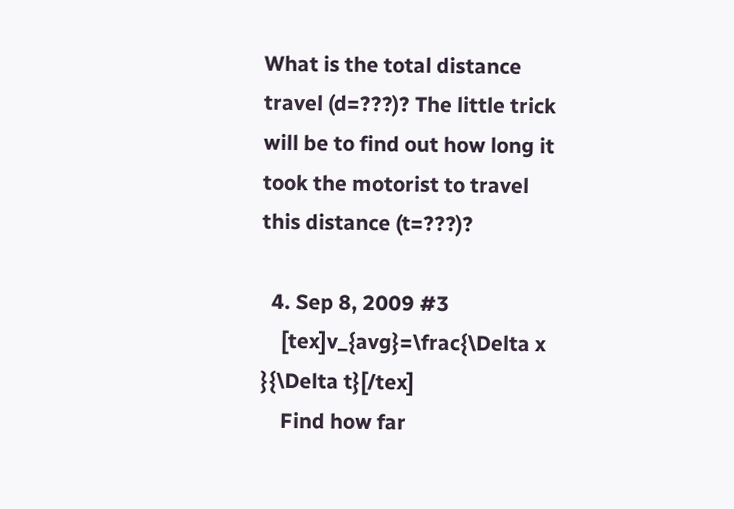What is the total distance travel (d=???)? The little trick will be to find out how long it took the motorist to travel this distance (t=???)?

  4. Sep 8, 2009 #3
    [tex]v_{avg}=\frac{\Delta x }{\Delta t}[/tex]
    Find how far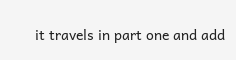it travels in part one and add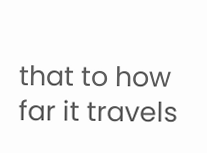that to how far it travels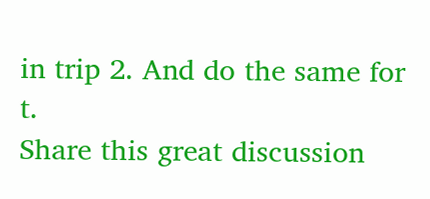in trip 2. And do the same for t.
Share this great discussion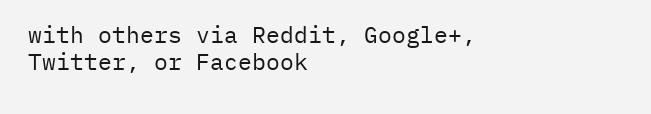with others via Reddit, Google+, Twitter, or Facebook